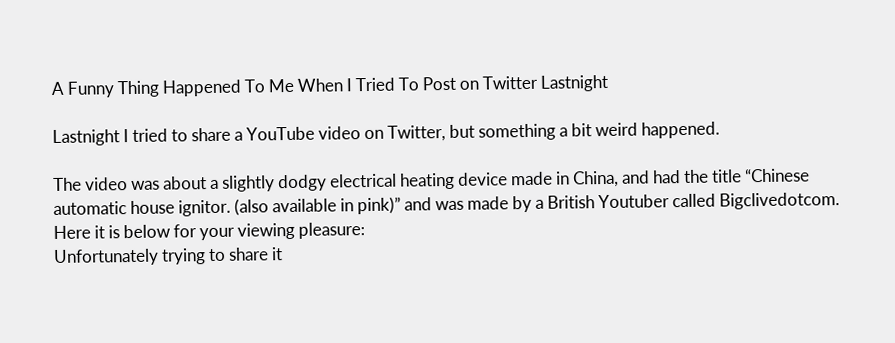A Funny Thing Happened To Me When I Tried To Post on Twitter Lastnight

Lastnight I tried to share a YouTube video on Twitter, but something a bit weird happened.

The video was about a slightly dodgy electrical heating device made in China, and had the title “Chinese automatic house ignitor. (also available in pink)” and was made by a British Youtuber called Bigclivedotcom. Here it is below for your viewing pleasure:
Unfortunately trying to share it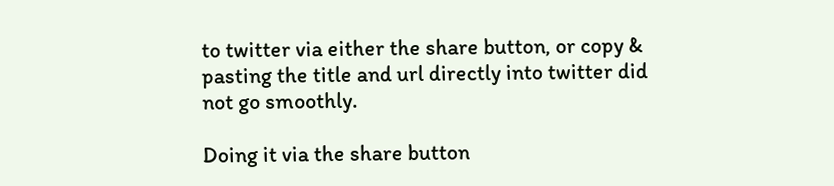to twitter via either the share button, or copy & pasting the title and url directly into twitter did not go smoothly.

Doing it via the share button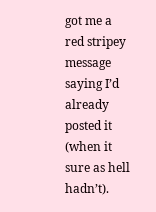got me a red stripey message saying I’d already posted it (when it sure as hell hadn’t).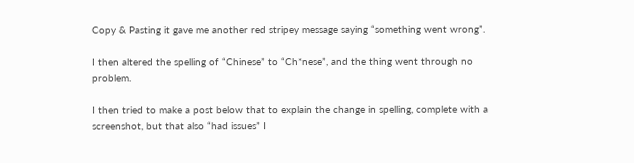Copy & Pasting it gave me another red stripey message saying “something went wrong”.

I then altered the spelling of “Chinese” to “Ch*nese”, and the thing went through no problem.

I then tried to make a post below that to explain the change in spelling, complete with a screenshot, but that also “had issues” I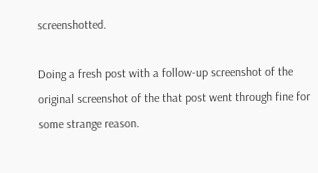screenshotted.

Doing a fresh post with a follow-up screenshot of the original screenshot of the that post went through fine for some strange reason.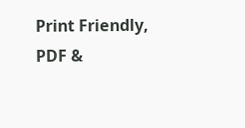Print Friendly, PDF &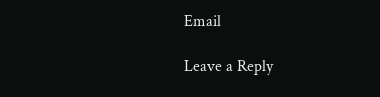Email

Leave a Reply